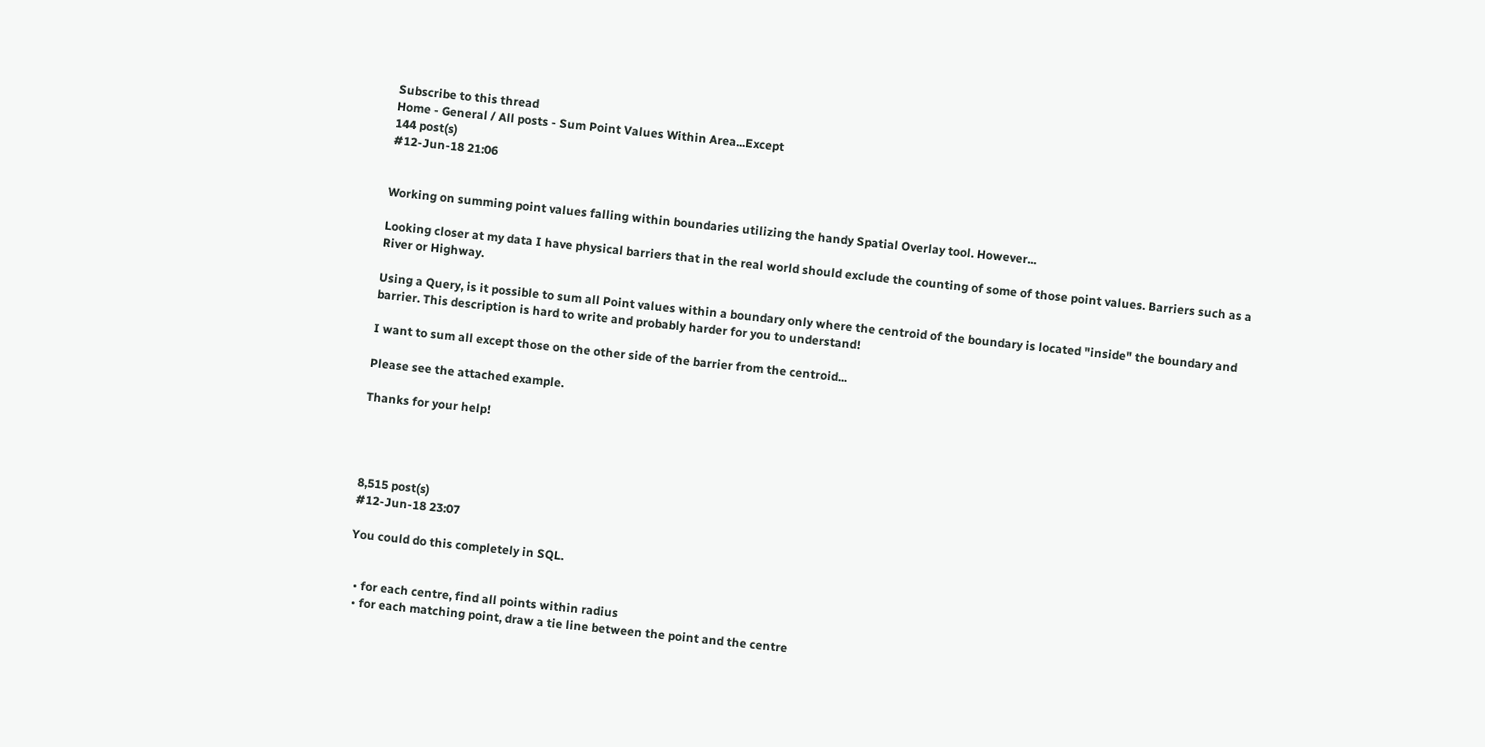Subscribe to this thread
Home - General / All posts - Sum Point Values Within Area...Except
144 post(s)
#12-Jun-18 21:06


Working on summing point values falling within boundaries utilizing the handy Spatial Overlay tool. However...

Looking closer at my data I have physical barriers that in the real world should exclude the counting of some of those point values. Barriers such as a River or Highway.

Using a Query, is it possible to sum all Point values within a boundary only where the centroid of the boundary is located "inside" the boundary and barrier. This description is hard to write and probably harder for you to understand!

I want to sum all except those on the other side of the barrier from the centroid...

Please see the attached example.

Thanks for your help!




8,515 post(s)
#12-Jun-18 23:07

You could do this completely in SQL.


  • for each centre, find all points within radius
  • for each matching point, draw a tie line between the point and the centre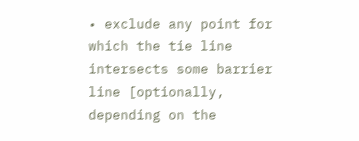• exclude any point for which the tie line intersects some barrier line [optionally, depending on the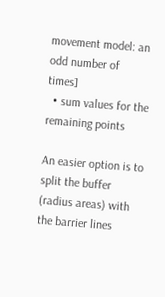movement model: an odd number of times]
  • sum values for the remaining points

An easier option is to split the buffer (radius areas) with the barrier lines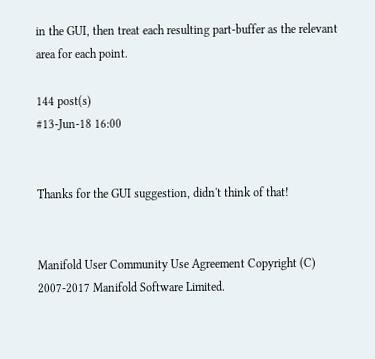in the GUI, then treat each resulting part-buffer as the relevant area for each point.

144 post(s)
#13-Jun-18 16:00


Thanks for the GUI suggestion, didn't think of that!


Manifold User Community Use Agreement Copyright (C) 2007-2017 Manifold Software Limited.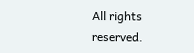All rights reserved.